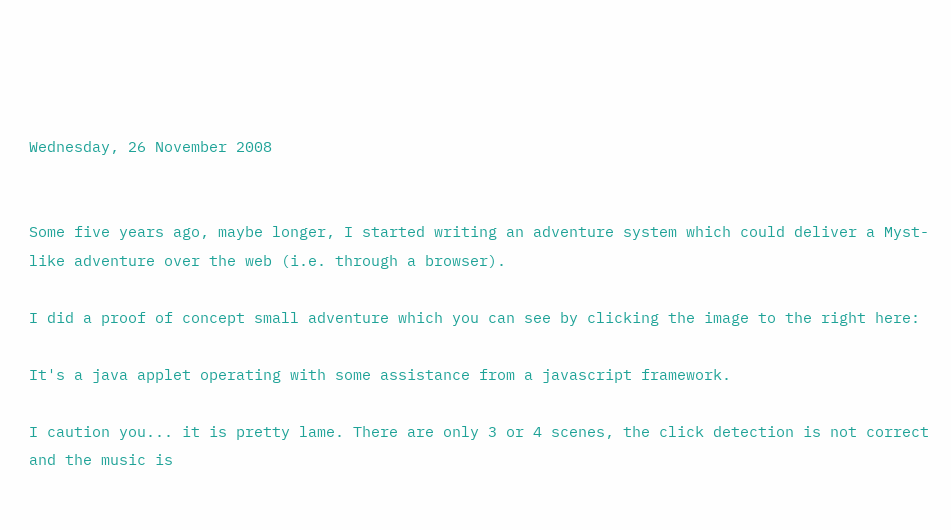Wednesday, 26 November 2008


Some five years ago, maybe longer, I started writing an adventure system which could deliver a Myst-like adventure over the web (i.e. through a browser).

I did a proof of concept small adventure which you can see by clicking the image to the right here:

It's a java applet operating with some assistance from a javascript framework.

I caution you... it is pretty lame. There are only 3 or 4 scenes, the click detection is not correct and the music is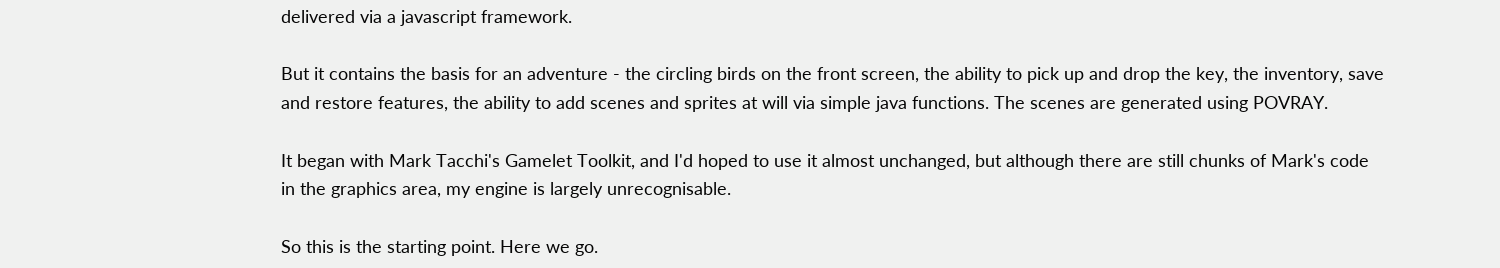delivered via a javascript framework.

But it contains the basis for an adventure - the circling birds on the front screen, the ability to pick up and drop the key, the inventory, save and restore features, the ability to add scenes and sprites at will via simple java functions. The scenes are generated using POVRAY.

It began with Mark Tacchi's Gamelet Toolkit, and I'd hoped to use it almost unchanged, but although there are still chunks of Mark's code in the graphics area, my engine is largely unrecognisable.

So this is the starting point. Here we go.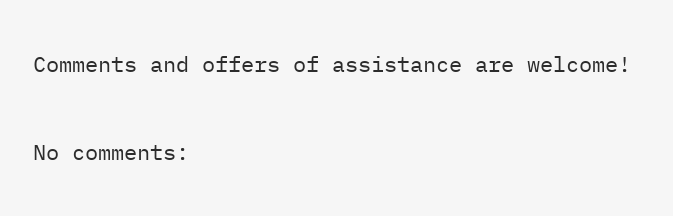Comments and offers of assistance are welcome!

No comments: